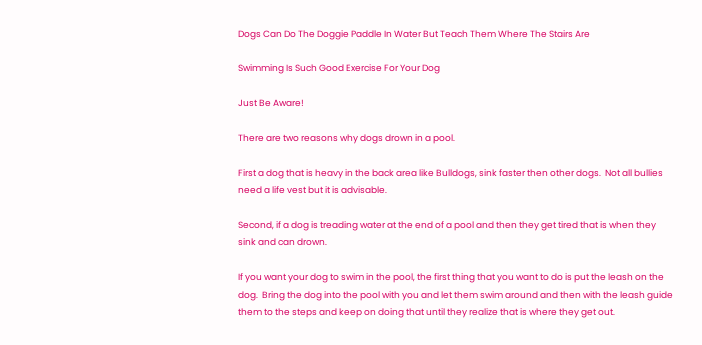Dogs Can Do The Doggie Paddle In Water But Teach Them Where The Stairs Are

Swimming Is Such Good Exercise For Your Dog

Just Be Aware!

There are two reasons why dogs drown in a pool.

First a dog that is heavy in the back area like Bulldogs, sink faster then other dogs.  Not all bullies need a life vest but it is advisable.

Second, if a dog is treading water at the end of a pool and then they get tired that is when they sink and can drown.

If you want your dog to swim in the pool, the first thing that you want to do is put the leash on the dog.  Bring the dog into the pool with you and let them swim around and then with the leash guide them to the steps and keep on doing that until they realize that is where they get out.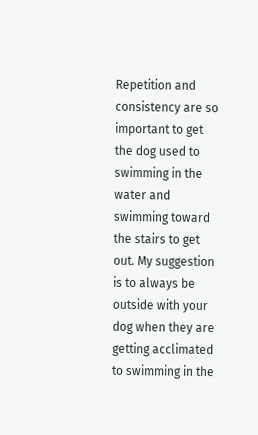Repetition and consistency are so important to get the dog used to swimming in the water and swimming toward the stairs to get out. My suggestion is to always be outside with your dog when they are getting acclimated to swimming in the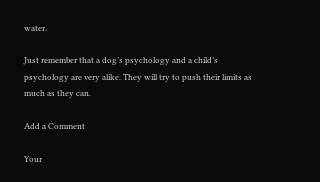water.

Just remember that a dog’s psychology and a child’s psychology are very alike. They will try to push their limits as much as they can.

Add a Comment

Your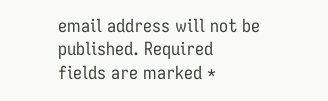email address will not be published. Required fields are marked *